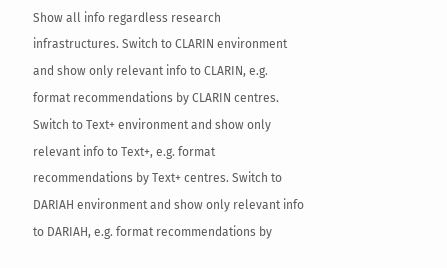Show all info regardless research infrastructures. Switch to CLARIN environment and show only relevant info to CLARIN, e.g. format recommendations by CLARIN centres. Switch to Text+ environment and show only relevant info to Text+, e.g. format recommendations by Text+ centres. Switch to DARIAH environment and show only relevant info to DARIAH, e.g. format recommendations by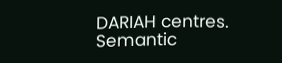DARIAH centres.
Semantic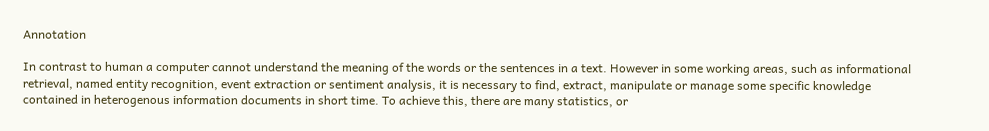Annotation

In contrast to human a computer cannot understand the meaning of the words or the sentences in a text. However in some working areas, such as informational retrieval, named entity recognition, event extraction or sentiment analysis, it is necessary to find, extract, manipulate or manage some specific knowledge contained in heterogenous information documents in short time. To achieve this, there are many statistics, or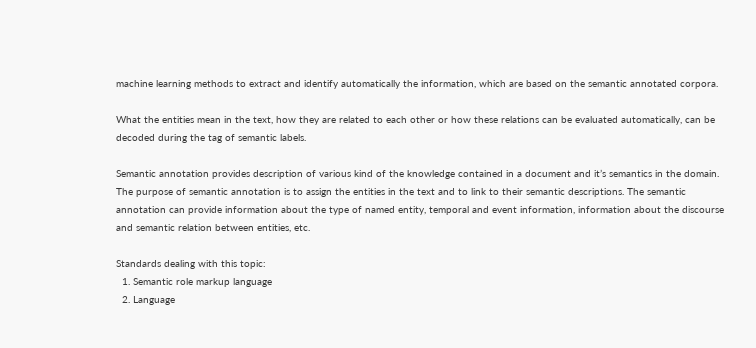machine learning methods to extract and identify automatically the information, which are based on the semantic annotated corpora.

What the entities mean in the text, how they are related to each other or how these relations can be evaluated automatically, can be decoded during the tag of semantic labels.

Semantic annotation provides description of various kind of the knowledge contained in a document and it’s semantics in the domain. The purpose of semantic annotation is to assign the entities in the text and to link to their semantic descriptions. The semantic annotation can provide information about the type of named entity, temporal and event information, information about the discourse and semantic relation between entities, etc.

Standards dealing with this topic:
  1. Semantic role markup language
  2. Language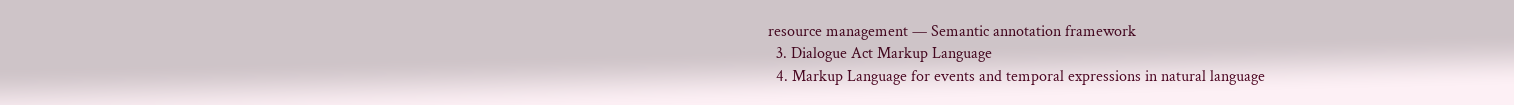resource management — Semantic annotation framework
  3. Dialogue Act Markup Language
  4. Markup Language for events and temporal expressions in natural language